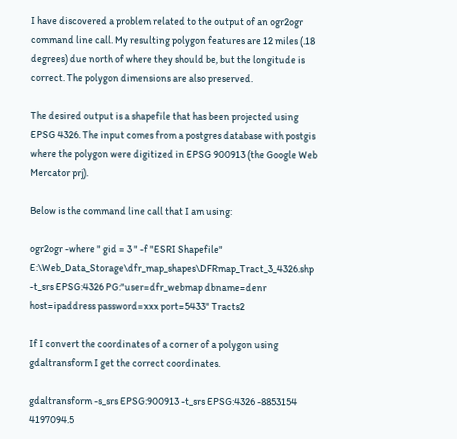I have discovered a problem related to the output of an ogr2ogr command line call. My resulting polygon features are 12 miles (.18 degrees) due north of where they should be, but the longitude is correct. The polygon dimensions are also preserved.

The desired output is a shapefile that has been projected using EPSG 4326. The input comes from a postgres database with postgis where the polygon were digitized in EPSG 900913 (the Google Web Mercator prj).

Below is the command line call that I am using:

ogr2ogr -where " gid = 3 " -f "ESRI Shapefile" E:\Web_Data_Storage\dfr_map_shapes\DFRmap_Tract_3_4326.shp -t_srs EPSG:4326 PG:"user=dfr_webmap dbname=denr host=ipaddress password=xxx port=5433" Tracts2

If I convert the coordinates of a corner of a polygon using gdaltransform I get the correct coordinates.

gdaltransform -s_srs EPSG:900913 -t_srs EPSG:4326 -8853154 4197094.5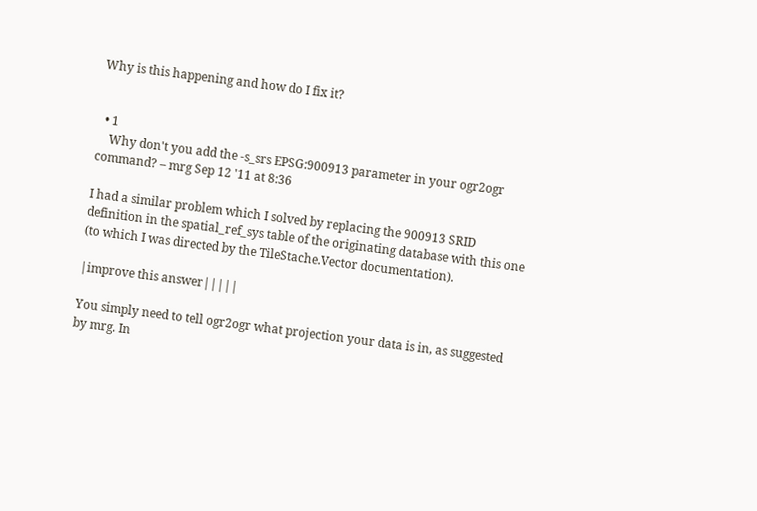Why is this happening and how do I fix it?


  • 1
    Why don't you add the -s_srs EPSG:900913 parameter in your ogr2ogr command? – mrg Sep 12 '11 at 8:36

I had a similar problem which I solved by replacing the 900913 SRID definition in the spatial_ref_sys table of the originating database with this one (to which I was directed by the TileStache.Vector documentation).

|improve this answer|||||

You simply need to tell ogr2ogr what projection your data is in, as suggested by mrg. In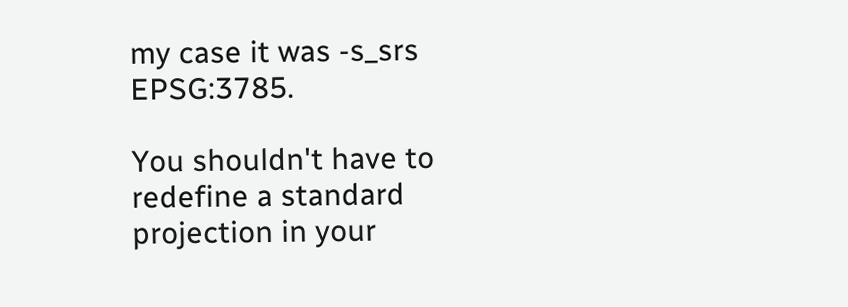my case it was -s_srs EPSG:3785.

You shouldn't have to redefine a standard projection in your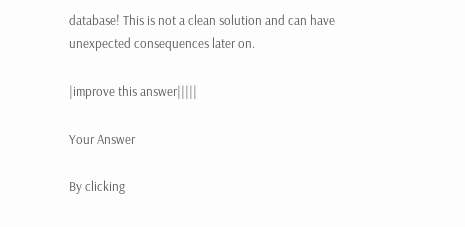database! This is not a clean solution and can have unexpected consequences later on.

|improve this answer|||||

Your Answer

By clicking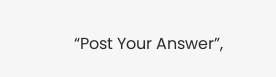“Post Your Answer”,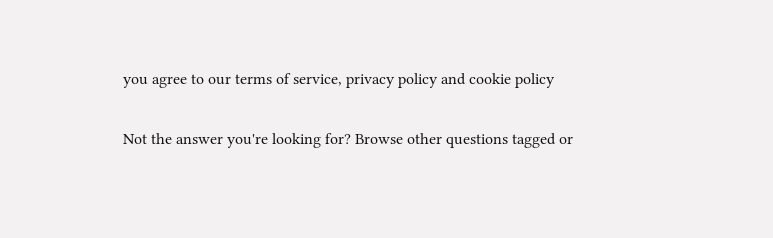you agree to our terms of service, privacy policy and cookie policy

Not the answer you're looking for? Browse other questions tagged or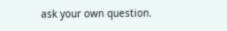ask your own question.